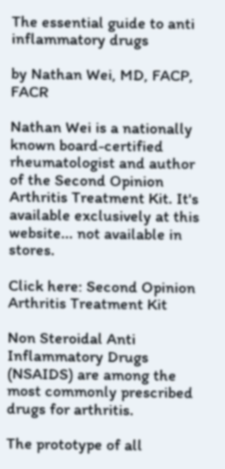The essential guide to anti inflammatory drugs

by Nathan Wei, MD, FACP, FACR

Nathan Wei is a nationally known board-certified rheumatologist and author of the Second Opinion Arthritis Treatment Kit. It's available exclusively at this website... not available in stores.

Click here: Second Opinion Arthritis Treatment Kit

Non Steroidal Anti Inflammatory Drugs (NSAIDS) are among the most commonly prescribed drugs for arthritis.

The prototype of all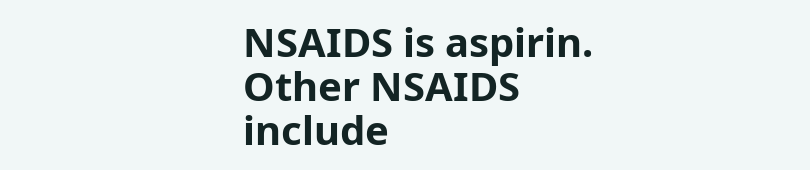NSAIDS is aspirin. Other NSAIDS include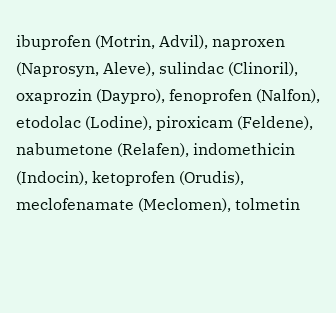ibuprofen (Motrin, Advil), naproxen (Naprosyn, Aleve), sulindac (Clinoril), oxaprozin (Daypro), fenoprofen (Nalfon), etodolac (Lodine), piroxicam (Feldene), nabumetone (Relafen), indomethicin (Indocin), ketoprofen (Orudis), meclofenamate (Meclomen), tolmetin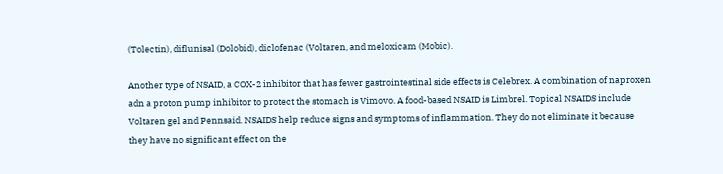(Tolectin), diflunisal (Dolobid), diclofenac (Voltaren, and meloxicam (Mobic).

Another type of NSAID, a COX-2 inhibitor that has fewer gastrointestinal side effects is Celebrex. A combination of naproxen adn a proton pump inhibitor to protect the stomach is Vimovo. A food-based NSAID is Limbrel. Topical NSAIDS include Voltaren gel and Pennsaid. NSAIDS help reduce signs and symptoms of inflammation. They do not eliminate it because they have no significant effect on the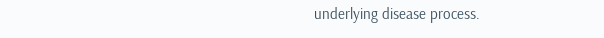underlying disease process.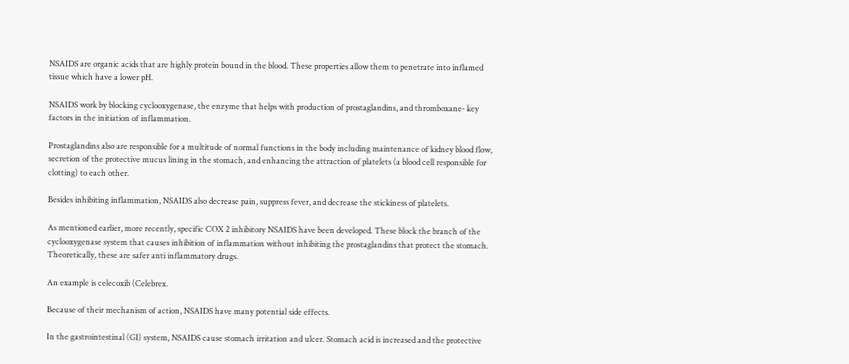NSAIDS are organic acids that are highly protein bound in the blood. These properties allow them to penetrate into inflamed tissue which have a lower pH.

NSAIDS work by blocking cyclooxygenase, the enzyme that helps with production of prostaglandins, and thromboxane- key factors in the initiation of inflammation.

Prostaglandins also are responsible for a multitude of normal functions in the body including maintenance of kidney blood flow, secretion of the protective mucus lining in the stomach, and enhancing the attraction of platelets (a blood cell responsible for clotting) to each other.

Besides inhibiting inflammation, NSAIDS also decrease pain, suppress fever, and decrease the stickiness of platelets.

As mentioned earlier, more recently, specific COX 2 inhibitory NSAIDS have been developed. These block the branch of the cyclooxygenase system that causes inhibition of inflammation without inhibiting the prostaglandins that protect the stomach. Theoretically, these are safer anti inflammatory drugs.

An example is celecoxib (Celebrex.

Because of their mechanism of action, NSAIDS have many potential side effects.

In the gastrointestinal (GI) system, NSAIDS cause stomach irritation and ulcer. Stomach acid is increased and the protective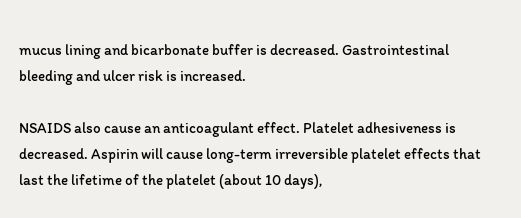mucus lining and bicarbonate buffer is decreased. Gastrointestinal bleeding and ulcer risk is increased.

NSAIDS also cause an anticoagulant effect. Platelet adhesiveness is decreased. Aspirin will cause long-term irreversible platelet effects that last the lifetime of the platelet (about 10 days),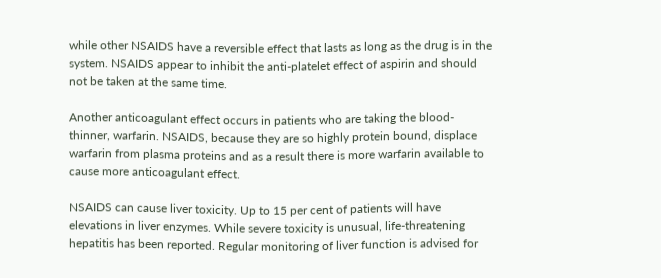while other NSAIDS have a reversible effect that lasts as long as the drug is in the system. NSAIDS appear to inhibit the anti-platelet effect of aspirin and should not be taken at the same time.

Another anticoagulant effect occurs in patients who are taking the blood-thinner, warfarin. NSAIDS, because they are so highly protein bound, displace warfarin from plasma proteins and as a result there is more warfarin available to cause more anticoagulant effect.

NSAIDS can cause liver toxicity. Up to 15 per cent of patients will have elevations in liver enzymes. While severe toxicity is unusual, life-threatening hepatitis has been reported. Regular monitoring of liver function is advised for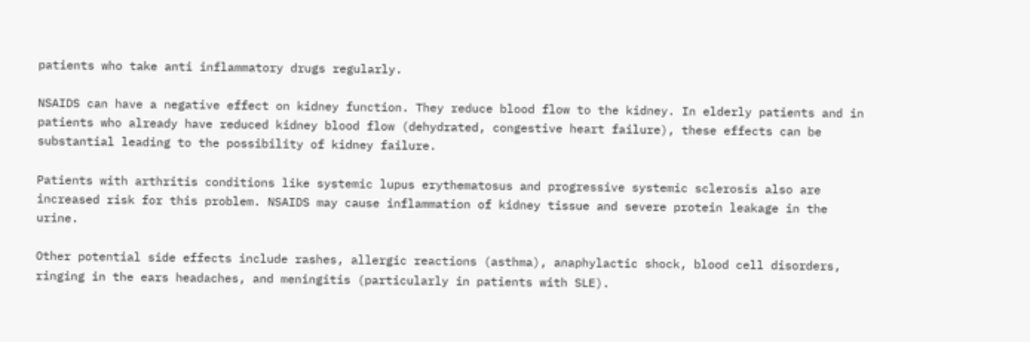patients who take anti inflammatory drugs regularly.

NSAIDS can have a negative effect on kidney function. They reduce blood flow to the kidney. In elderly patients and in patients who already have reduced kidney blood flow (dehydrated, congestive heart failure), these effects can be substantial leading to the possibility of kidney failure.

Patients with arthritis conditions like systemic lupus erythematosus and progressive systemic sclerosis also are increased risk for this problem. NSAIDS may cause inflammation of kidney tissue and severe protein leakage in the urine.

Other potential side effects include rashes, allergic reactions (asthma), anaphylactic shock, blood cell disorders, ringing in the ears headaches, and meningitis (particularly in patients with SLE).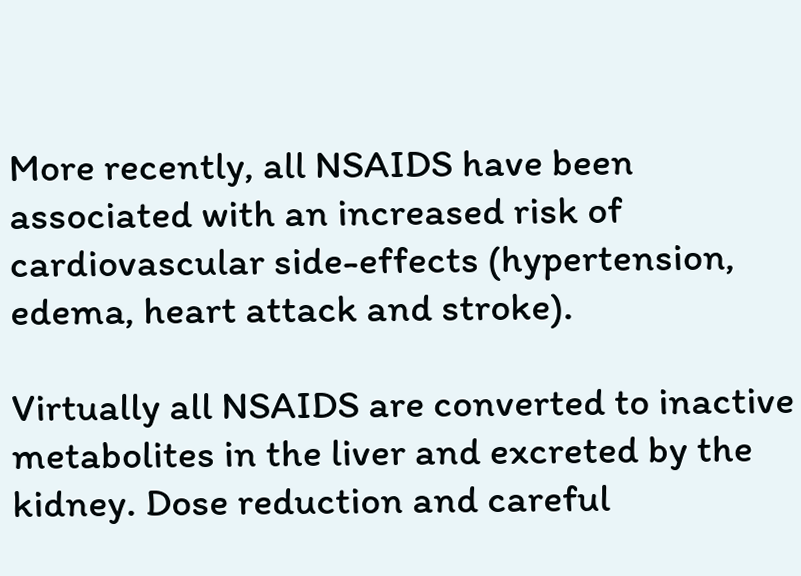More recently, all NSAIDS have been associated with an increased risk of cardiovascular side-effects (hypertension, edema, heart attack and stroke).

Virtually all NSAIDS are converted to inactive metabolites in the liver and excreted by the kidney. Dose reduction and careful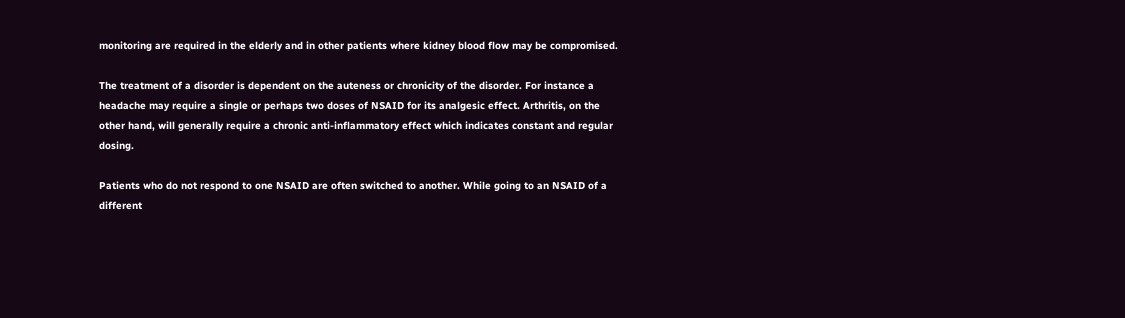monitoring are required in the elderly and in other patients where kidney blood flow may be compromised.

The treatment of a disorder is dependent on the auteness or chronicity of the disorder. For instance a headache may require a single or perhaps two doses of NSAID for its analgesic effect. Arthritis, on the other hand, will generally require a chronic anti-inflammatory effect which indicates constant and regular dosing.

Patients who do not respond to one NSAID are often switched to another. While going to an NSAID of a different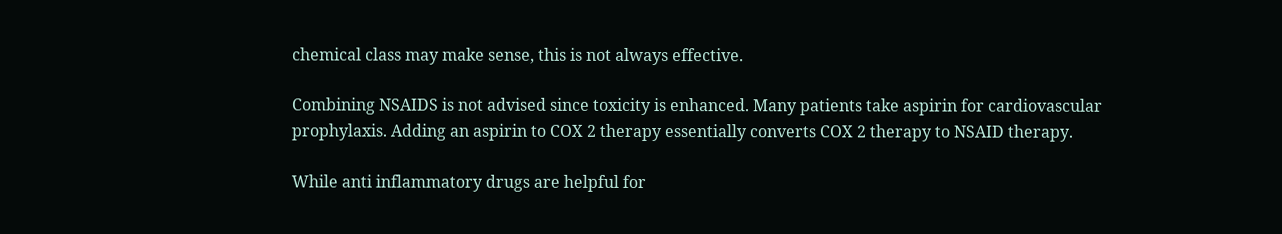chemical class may make sense, this is not always effective.

Combining NSAIDS is not advised since toxicity is enhanced. Many patients take aspirin for cardiovascular prophylaxis. Adding an aspirin to COX 2 therapy essentially converts COX 2 therapy to NSAID therapy.

While anti inflammatory drugs are helpful for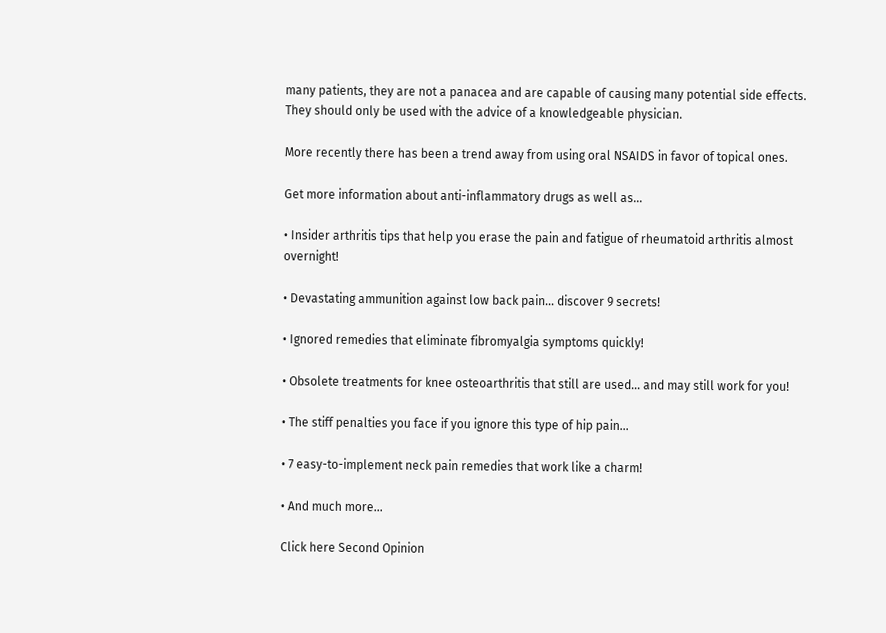many patients, they are not a panacea and are capable of causing many potential side effects. They should only be used with the advice of a knowledgeable physician.

More recently there has been a trend away from using oral NSAIDS in favor of topical ones.

Get more information about anti-inflammatory drugs as well as...

• Insider arthritis tips that help you erase the pain and fatigue of rheumatoid arthritis almost overnight!

• Devastating ammunition against low back pain... discover 9 secrets!

• Ignored remedies that eliminate fibromyalgia symptoms quickly!

• Obsolete treatments for knee osteoarthritis that still are used... and may still work for you!

• The stiff penalties you face if you ignore this type of hip pain...

• 7 easy-to-implement neck pain remedies that work like a charm!

• And much more...

Click here Second Opinion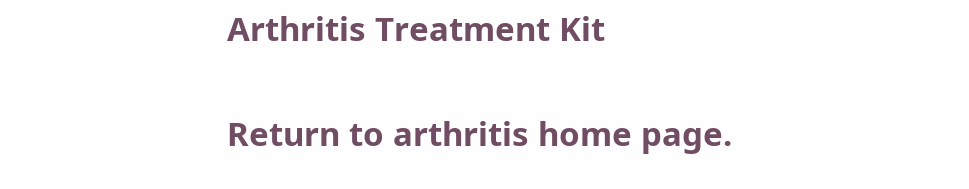Arthritis Treatment Kit

Return to arthritis home page.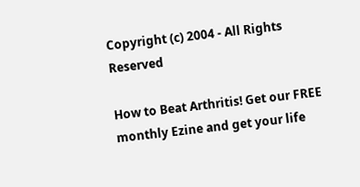Copyright (c) 2004 - All Rights Reserved

How to Beat Arthritis! Get our FREE monthly Ezine and get your life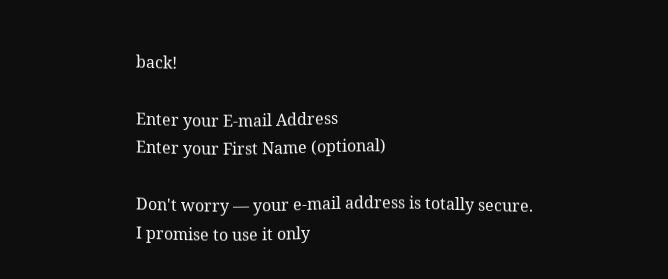back!

Enter your E-mail Address
Enter your First Name (optional)

Don't worry — your e-mail address is totally secure.
I promise to use it only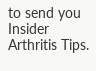to send you Insider Arthritis Tips.